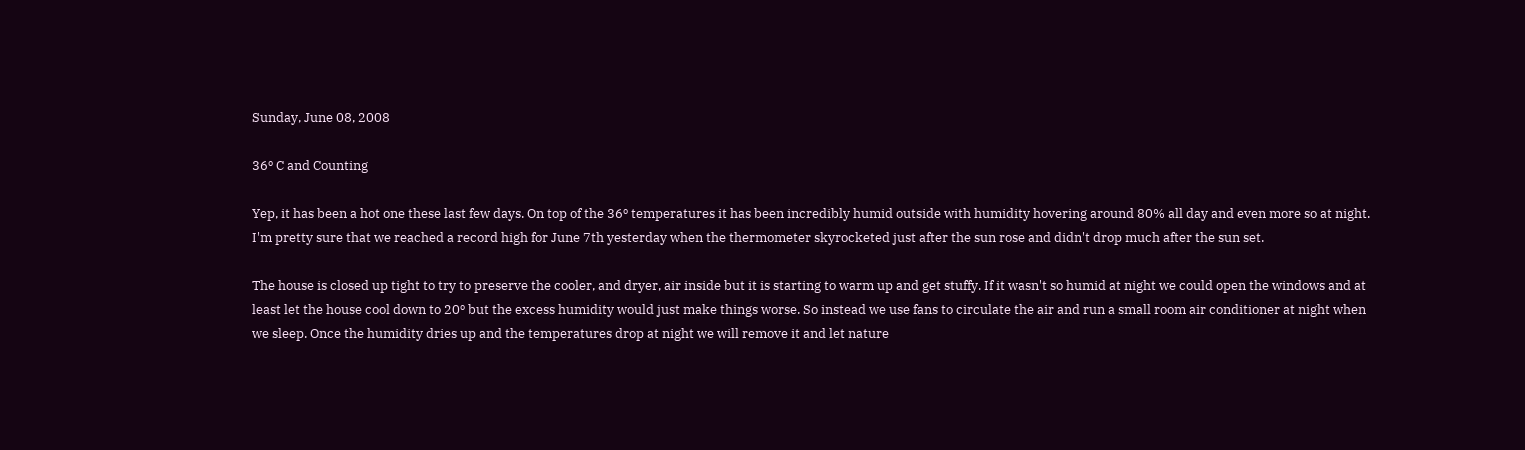Sunday, June 08, 2008

36º C and Counting

Yep, it has been a hot one these last few days. On top of the 36º temperatures it has been incredibly humid outside with humidity hovering around 80% all day and even more so at night. I'm pretty sure that we reached a record high for June 7th yesterday when the thermometer skyrocketed just after the sun rose and didn't drop much after the sun set.

The house is closed up tight to try to preserve the cooler, and dryer, air inside but it is starting to warm up and get stuffy. If it wasn't so humid at night we could open the windows and at least let the house cool down to 20º but the excess humidity would just make things worse. So instead we use fans to circulate the air and run a small room air conditioner at night when we sleep. Once the humidity dries up and the temperatures drop at night we will remove it and let nature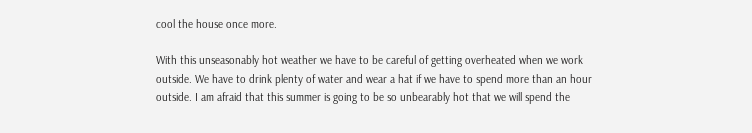cool the house once more.

With this unseasonably hot weather we have to be careful of getting overheated when we work outside. We have to drink plenty of water and wear a hat if we have to spend more than an hour outside. I am afraid that this summer is going to be so unbearably hot that we will spend the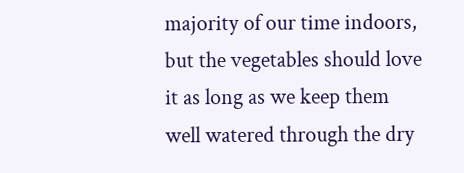majority of our time indoors, but the vegetables should love it as long as we keep them well watered through the dry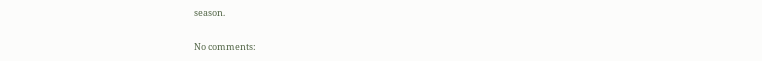season.

No comments: